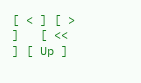[ < ] [ > ]   [ << ] [ Up ]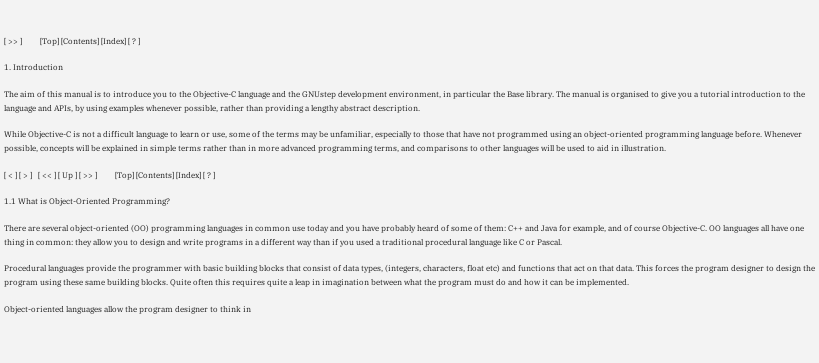[ >> ]         [Top] [Contents] [Index] [ ? ]

1. Introduction

The aim of this manual is to introduce you to the Objective-C language and the GNUstep development environment, in particular the Base library. The manual is organised to give you a tutorial introduction to the language and APIs, by using examples whenever possible, rather than providing a lengthy abstract description.

While Objective-C is not a difficult language to learn or use, some of the terms may be unfamiliar, especially to those that have not programmed using an object-oriented programming language before. Whenever possible, concepts will be explained in simple terms rather than in more advanced programming terms, and comparisons to other languages will be used to aid in illustration.

[ < ] [ > ]   [ << ] [ Up ] [ >> ]         [Top] [Contents] [Index] [ ? ]

1.1 What is Object-Oriented Programming?

There are several object-oriented (OO) programming languages in common use today and you have probably heard of some of them: C++ and Java for example, and of course Objective-C. OO languages all have one thing in common: they allow you to design and write programs in a different way than if you used a traditional procedural language like C or Pascal.

Procedural languages provide the programmer with basic building blocks that consist of data types, (integers, characters, float etc) and functions that act on that data. This forces the program designer to design the program using these same building blocks. Quite often this requires quite a leap in imagination between what the program must do and how it can be implemented.

Object-oriented languages allow the program designer to think in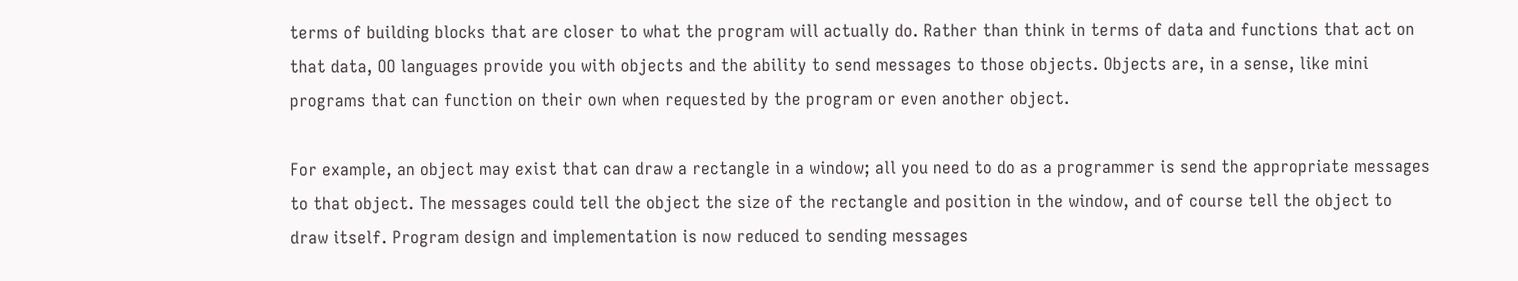terms of building blocks that are closer to what the program will actually do. Rather than think in terms of data and functions that act on that data, OO languages provide you with objects and the ability to send messages to those objects. Objects are, in a sense, like mini programs that can function on their own when requested by the program or even another object.

For example, an object may exist that can draw a rectangle in a window; all you need to do as a programmer is send the appropriate messages to that object. The messages could tell the object the size of the rectangle and position in the window, and of course tell the object to draw itself. Program design and implementation is now reduced to sending messages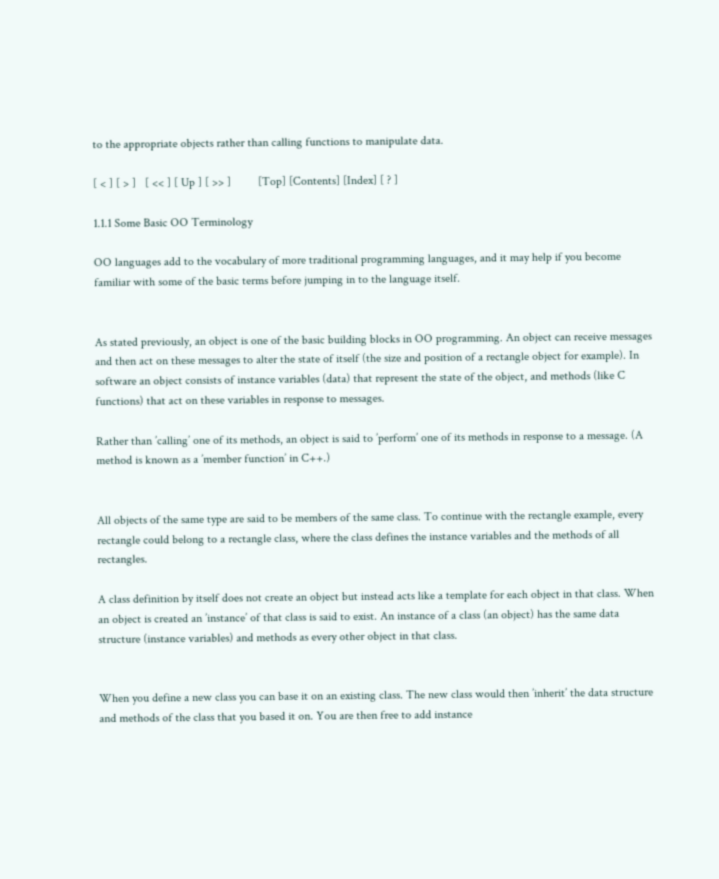to the appropriate objects rather than calling functions to manipulate data.

[ < ] [ > ]   [ << ] [ Up ] [ >> ]         [Top] [Contents] [Index] [ ? ]

1.1.1 Some Basic OO Terminology

OO languages add to the vocabulary of more traditional programming languages, and it may help if you become familiar with some of the basic terms before jumping in to the language itself.


As stated previously, an object is one of the basic building blocks in OO programming. An object can receive messages and then act on these messages to alter the state of itself (the size and position of a rectangle object for example). In software an object consists of instance variables (data) that represent the state of the object, and methods (like C functions) that act on these variables in response to messages.

Rather than ’calling’ one of its methods, an object is said to ’perform’ one of its methods in response to a message. (A method is known as a ’member function’ in C++.)


All objects of the same type are said to be members of the same class. To continue with the rectangle example, every rectangle could belong to a rectangle class, where the class defines the instance variables and the methods of all rectangles.

A class definition by itself does not create an object but instead acts like a template for each object in that class. When an object is created an ’instance’ of that class is said to exist. An instance of a class (an object) has the same data structure (instance variables) and methods as every other object in that class.


When you define a new class you can base it on an existing class. The new class would then ’inherit’ the data structure and methods of the class that you based it on. You are then free to add instance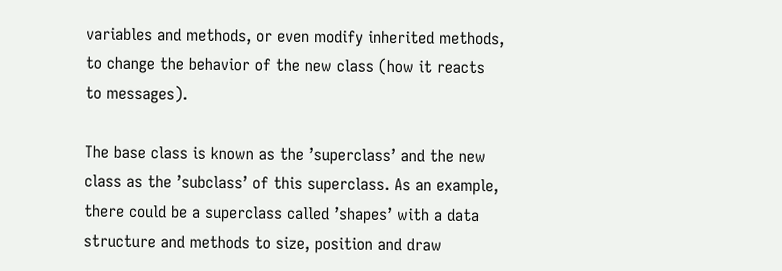variables and methods, or even modify inherited methods, to change the behavior of the new class (how it reacts to messages).

The base class is known as the ’superclass’ and the new class as the ’subclass’ of this superclass. As an example, there could be a superclass called ’shapes’ with a data structure and methods to size, position and draw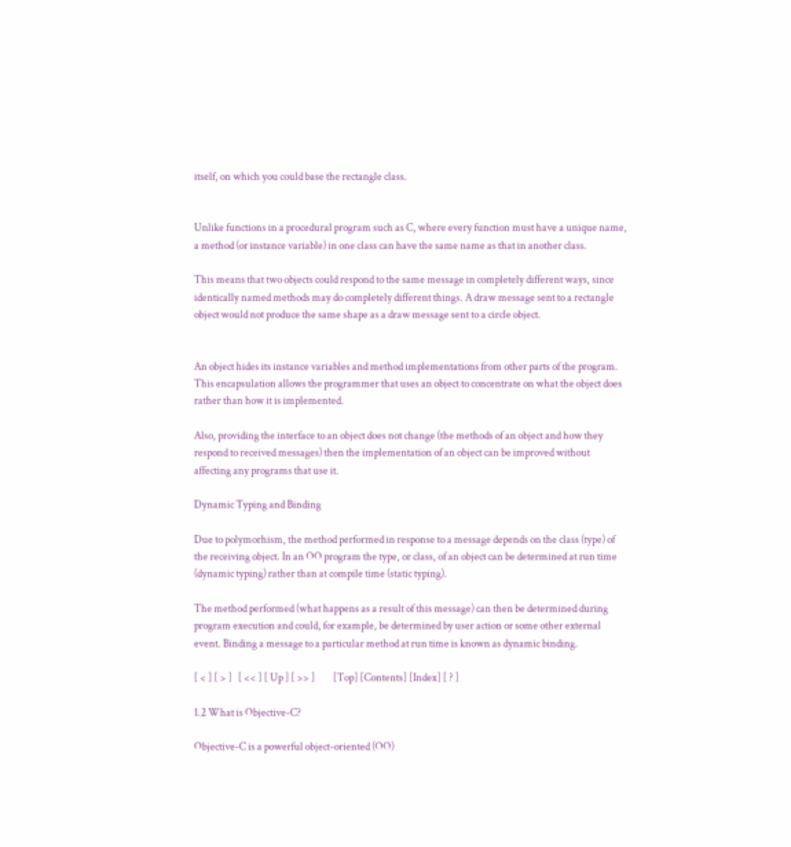itself, on which you could base the rectangle class.


Unlike functions in a procedural program such as C, where every function must have a unique name, a method (or instance variable) in one class can have the same name as that in another class.

This means that two objects could respond to the same message in completely different ways, since identically named methods may do completely different things. A draw message sent to a rectangle object would not produce the same shape as a draw message sent to a circle object.


An object hides its instance variables and method implementations from other parts of the program. This encapsulation allows the programmer that uses an object to concentrate on what the object does rather than how it is implemented.

Also, providing the interface to an object does not change (the methods of an object and how they respond to received messages) then the implementation of an object can be improved without affecting any programs that use it.

Dynamic Typing and Binding

Due to polymorhism, the method performed in response to a message depends on the class (type) of the receiving object. In an OO program the type, or class, of an object can be determined at run time (dynamic typing) rather than at compile time (static typing).

The method performed (what happens as a result of this message) can then be determined during program execution and could, for example, be determined by user action or some other external event. Binding a message to a particular method at run time is known as dynamic binding.

[ < ] [ > ]   [ << ] [ Up ] [ >> ]         [Top] [Contents] [Index] [ ? ]

1.2 What is Objective-C?

Objective-C is a powerful object-oriented (OO)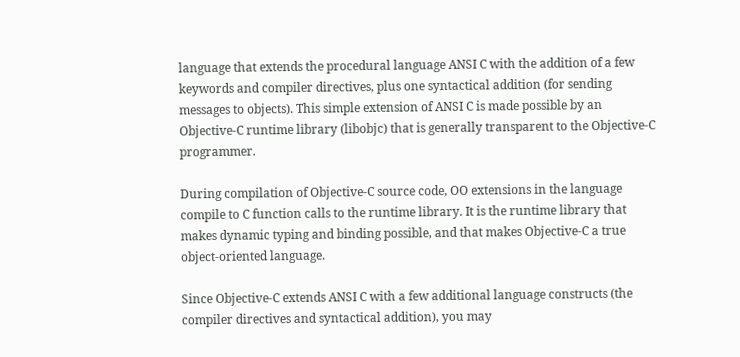language that extends the procedural language ANSI C with the addition of a few keywords and compiler directives, plus one syntactical addition (for sending messages to objects). This simple extension of ANSI C is made possible by an Objective-C runtime library (libobjc) that is generally transparent to the Objective-C programmer.

During compilation of Objective-C source code, OO extensions in the language compile to C function calls to the runtime library. It is the runtime library that makes dynamic typing and binding possible, and that makes Objective-C a true object-oriented language.

Since Objective-C extends ANSI C with a few additional language constructs (the compiler directives and syntactical addition), you may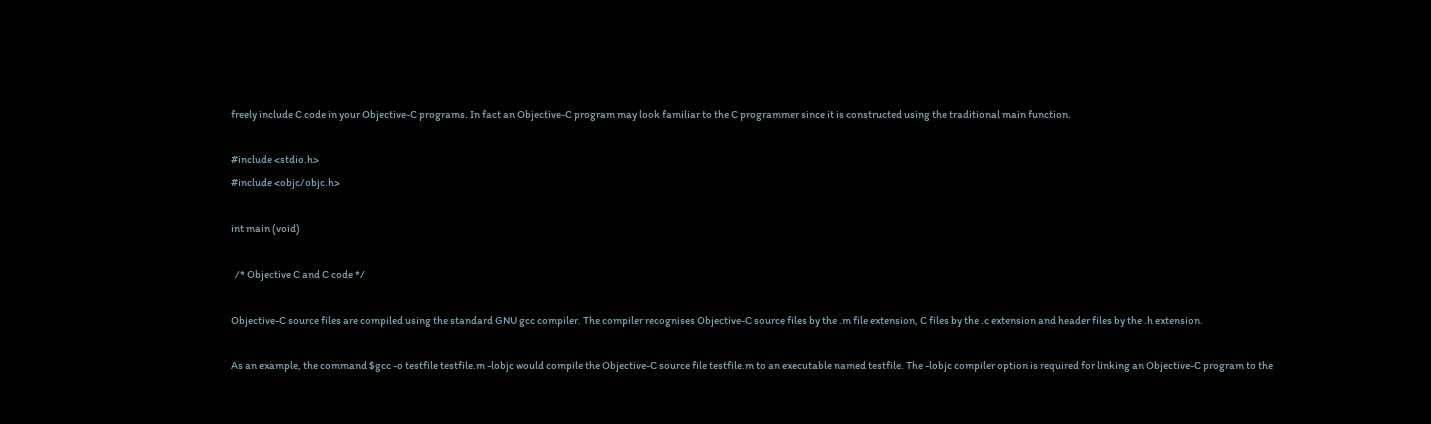freely include C code in your Objective-C programs. In fact an Objective-C program may look familiar to the C programmer since it is constructed using the traditional main function.

#include <stdio.h>
#include <objc/objc.h>

int main (void)

  /* Objective C and C code */

Objective-C source files are compiled using the standard GNU gcc compiler. The compiler recognises Objective-C source files by the .m file extension, C files by the .c extension and header files by the .h extension.

As an example, the command $gcc -o testfile testfile.m -lobjc would compile the Objective-C source file testfile.m to an executable named testfile. The -lobjc compiler option is required for linking an Objective-C program to the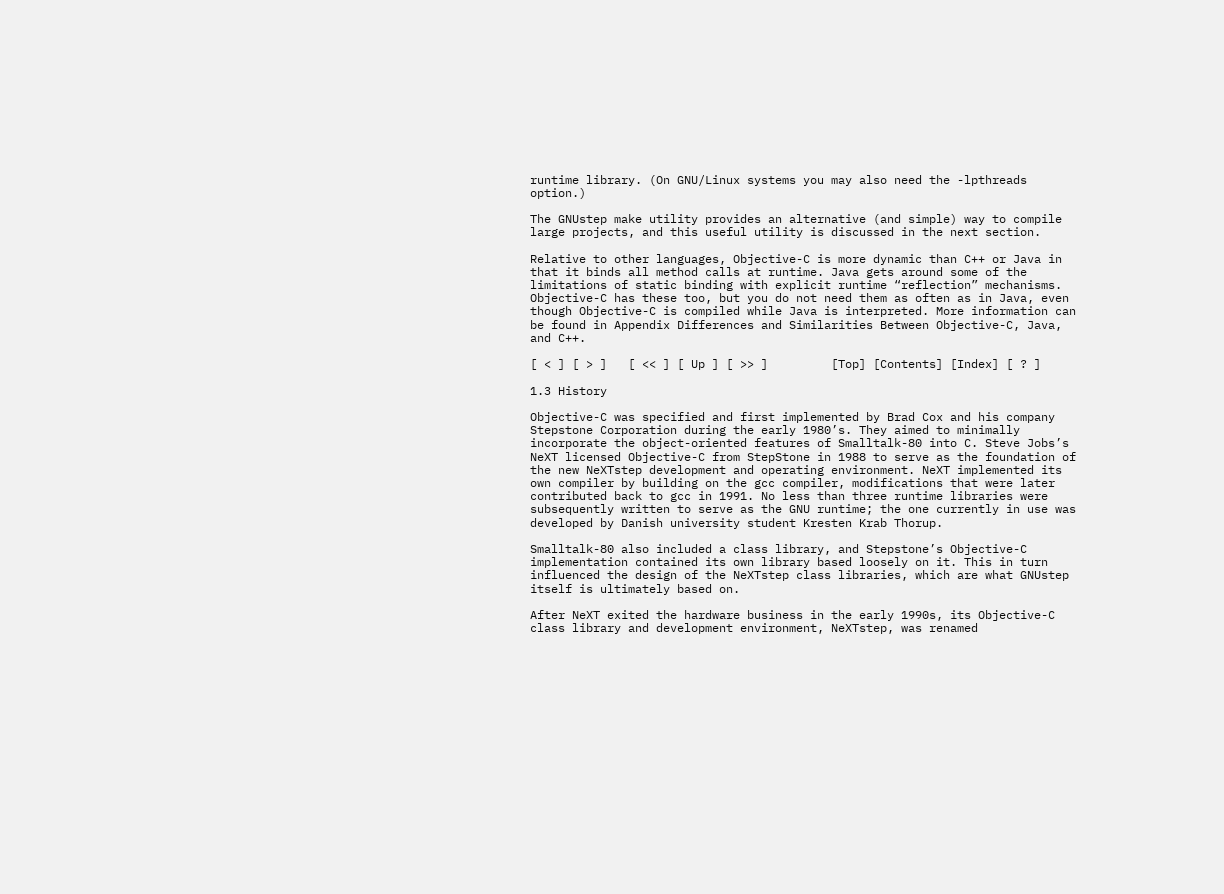runtime library. (On GNU/Linux systems you may also need the -lpthreads option.)

The GNUstep make utility provides an alternative (and simple) way to compile large projects, and this useful utility is discussed in the next section.

Relative to other languages, Objective-C is more dynamic than C++ or Java in that it binds all method calls at runtime. Java gets around some of the limitations of static binding with explicit runtime “reflection” mechanisms. Objective-C has these too, but you do not need them as often as in Java, even though Objective-C is compiled while Java is interpreted. More information can be found in Appendix Differences and Similarities Between Objective-C, Java, and C++.

[ < ] [ > ]   [ << ] [ Up ] [ >> ]         [Top] [Contents] [Index] [ ? ]

1.3 History

Objective-C was specified and first implemented by Brad Cox and his company Stepstone Corporation during the early 1980’s. They aimed to minimally incorporate the object-oriented features of Smalltalk-80 into C. Steve Jobs’s NeXT licensed Objective-C from StepStone in 1988 to serve as the foundation of the new NeXTstep development and operating environment. NeXT implemented its own compiler by building on the gcc compiler, modifications that were later contributed back to gcc in 1991. No less than three runtime libraries were subsequently written to serve as the GNU runtime; the one currently in use was developed by Danish university student Kresten Krab Thorup.

Smalltalk-80 also included a class library, and Stepstone’s Objective-C implementation contained its own library based loosely on it. This in turn influenced the design of the NeXTstep class libraries, which are what GNUstep itself is ultimately based on.

After NeXT exited the hardware business in the early 1990s, its Objective-C class library and development environment, NeXTstep, was renamed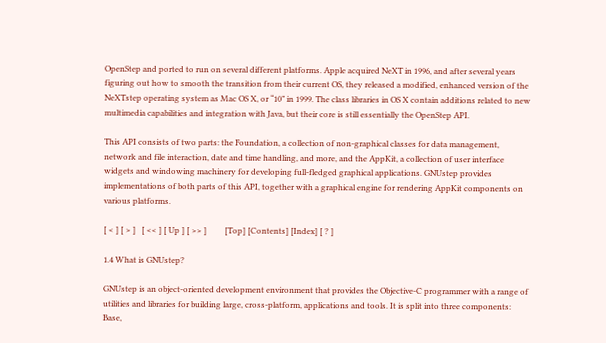OpenStep and ported to run on several different platforms. Apple acquired NeXT in 1996, and after several years figuring out how to smooth the transition from their current OS, they released a modified, enhanced version of the NeXTstep operating system as Mac OS X, or “10” in 1999. The class libraries in OS X contain additions related to new multimedia capabilities and integration with Java, but their core is still essentially the OpenStep API.

This API consists of two parts: the Foundation, a collection of non-graphical classes for data management, network and file interaction, date and time handling, and more, and the AppKit, a collection of user interface widgets and windowing machinery for developing full-fledged graphical applications. GNUstep provides implementations of both parts of this API, together with a graphical engine for rendering AppKit components on various platforms.

[ < ] [ > ]   [ << ] [ Up ] [ >> ]         [Top] [Contents] [Index] [ ? ]

1.4 What is GNUstep?

GNUstep is an object-oriented development environment that provides the Objective-C programmer with a range of utilities and libraries for building large, cross-platform, applications and tools. It is split into three components: Base,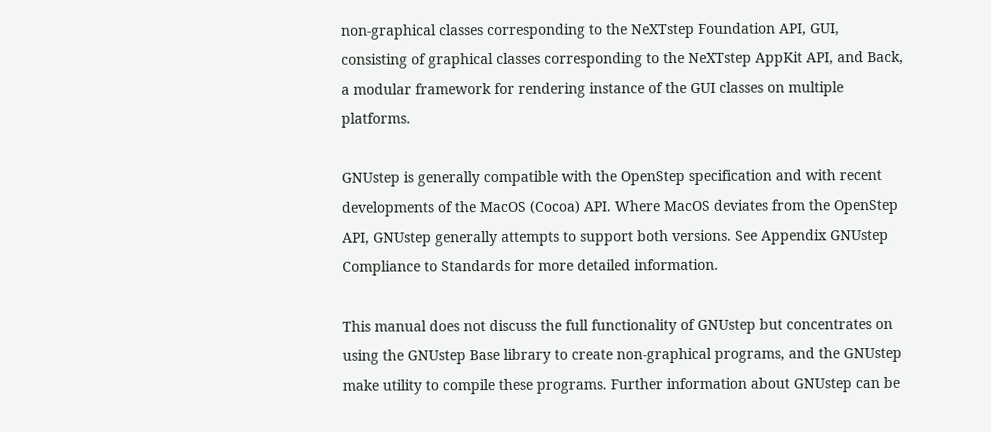non-graphical classes corresponding to the NeXTstep Foundation API, GUI, consisting of graphical classes corresponding to the NeXTstep AppKit API, and Back, a modular framework for rendering instance of the GUI classes on multiple platforms.

GNUstep is generally compatible with the OpenStep specification and with recent developments of the MacOS (Cocoa) API. Where MacOS deviates from the OpenStep API, GNUstep generally attempts to support both versions. See Appendix GNUstep Compliance to Standards for more detailed information.

This manual does not discuss the full functionality of GNUstep but concentrates on using the GNUstep Base library to create non-graphical programs, and the GNUstep make utility to compile these programs. Further information about GNUstep can be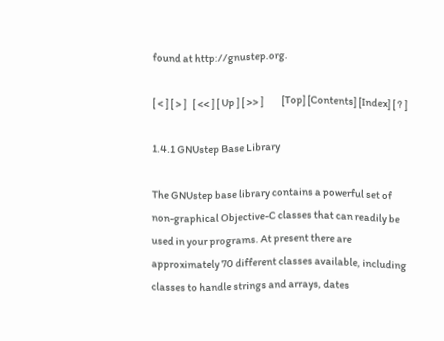found at http://gnustep.org.

[ < ] [ > ]   [ << ] [ Up ] [ >> ]         [Top] [Contents] [Index] [ ? ]

1.4.1 GNUstep Base Library

The GNUstep base library contains a powerful set of non-graphical Objective-C classes that can readily be used in your programs. At present there are approximately 70 different classes available, including classes to handle strings and arrays, dates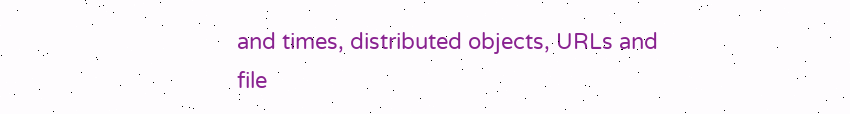and times, distributed objects, URLs and file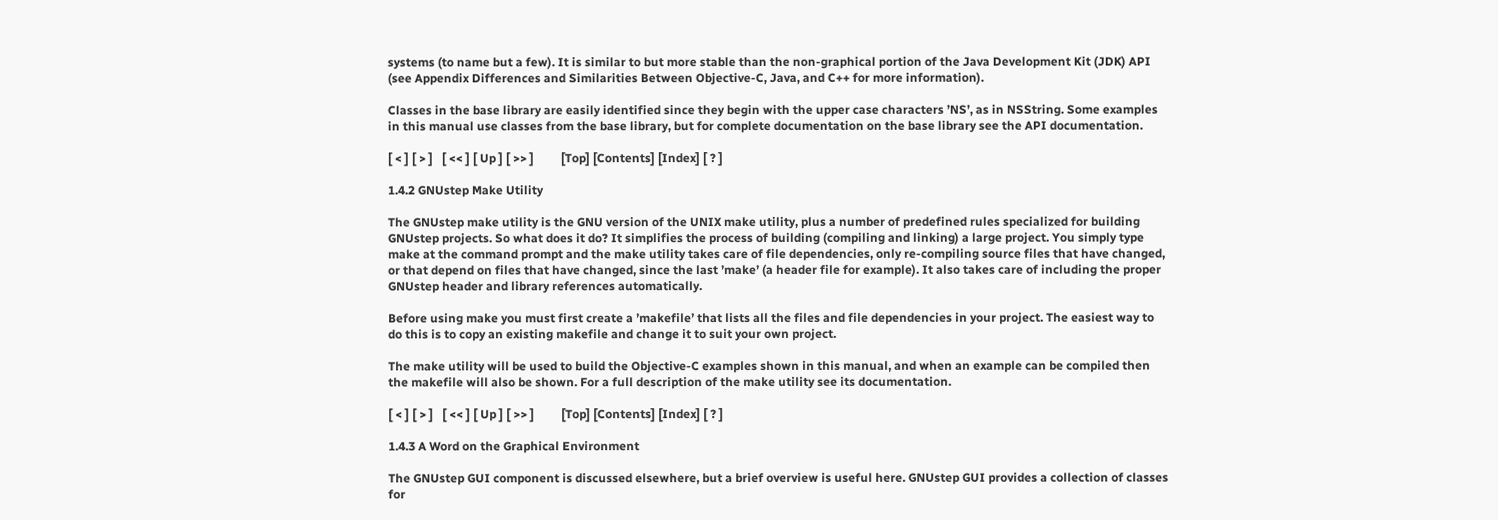systems (to name but a few). It is similar to but more stable than the non-graphical portion of the Java Development Kit (JDK) API (see Appendix Differences and Similarities Between Objective-C, Java, and C++ for more information).

Classes in the base library are easily identified since they begin with the upper case characters ’NS’, as in NSString. Some examples in this manual use classes from the base library, but for complete documentation on the base library see the API documentation.

[ < ] [ > ]   [ << ] [ Up ] [ >> ]         [Top] [Contents] [Index] [ ? ]

1.4.2 GNUstep Make Utility

The GNUstep make utility is the GNU version of the UNIX make utility, plus a number of predefined rules specialized for building GNUstep projects. So what does it do? It simplifies the process of building (compiling and linking) a large project. You simply type make at the command prompt and the make utility takes care of file dependencies, only re-compiling source files that have changed, or that depend on files that have changed, since the last ’make’ (a header file for example). It also takes care of including the proper GNUstep header and library references automatically.

Before using make you must first create a ’makefile’ that lists all the files and file dependencies in your project. The easiest way to do this is to copy an existing makefile and change it to suit your own project.

The make utility will be used to build the Objective-C examples shown in this manual, and when an example can be compiled then the makefile will also be shown. For a full description of the make utility see its documentation.

[ < ] [ > ]   [ << ] [ Up ] [ >> ]         [Top] [Contents] [Index] [ ? ]

1.4.3 A Word on the Graphical Environment

The GNUstep GUI component is discussed elsewhere, but a brief overview is useful here. GNUstep GUI provides a collection of classes for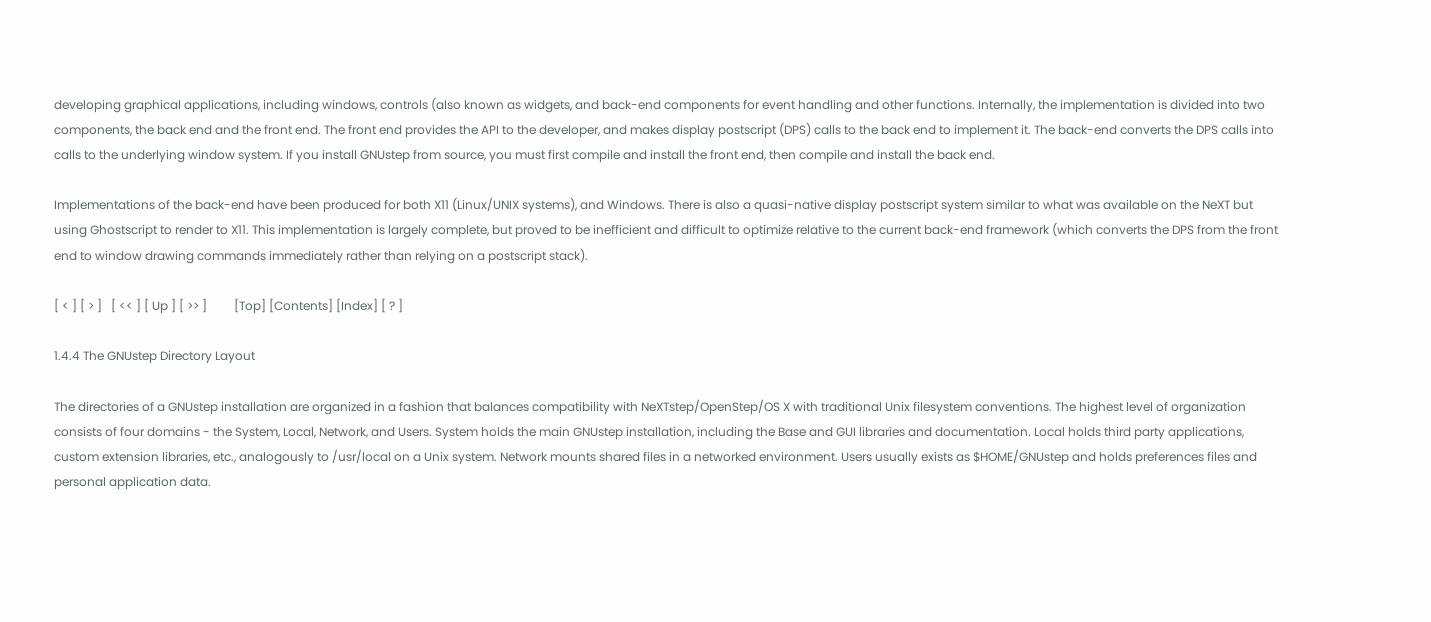developing graphical applications, including windows, controls (also known as widgets, and back-end components for event handling and other functions. Internally, the implementation is divided into two components, the back end and the front end. The front end provides the API to the developer, and makes display postscript (DPS) calls to the back end to implement it. The back-end converts the DPS calls into calls to the underlying window system. If you install GNUstep from source, you must first compile and install the front end, then compile and install the back end.

Implementations of the back-end have been produced for both X11 (Linux/UNIX systems), and Windows. There is also a quasi-native display postscript system similar to what was available on the NeXT but using Ghostscript to render to X11. This implementation is largely complete, but proved to be inefficient and difficult to optimize relative to the current back-end framework (which converts the DPS from the front end to window drawing commands immediately rather than relying on a postscript stack).

[ < ] [ > ]   [ << ] [ Up ] [ >> ]         [Top] [Contents] [Index] [ ? ]

1.4.4 The GNUstep Directory Layout

The directories of a GNUstep installation are organized in a fashion that balances compatibility with NeXTstep/OpenStep/OS X with traditional Unix filesystem conventions. The highest level of organization consists of four domains - the System, Local, Network, and Users. System holds the main GNUstep installation, including the Base and GUI libraries and documentation. Local holds third party applications, custom extension libraries, etc., analogously to /usr/local on a Unix system. Network mounts shared files in a networked environment. Users usually exists as $HOME/GNUstep and holds preferences files and personal application data.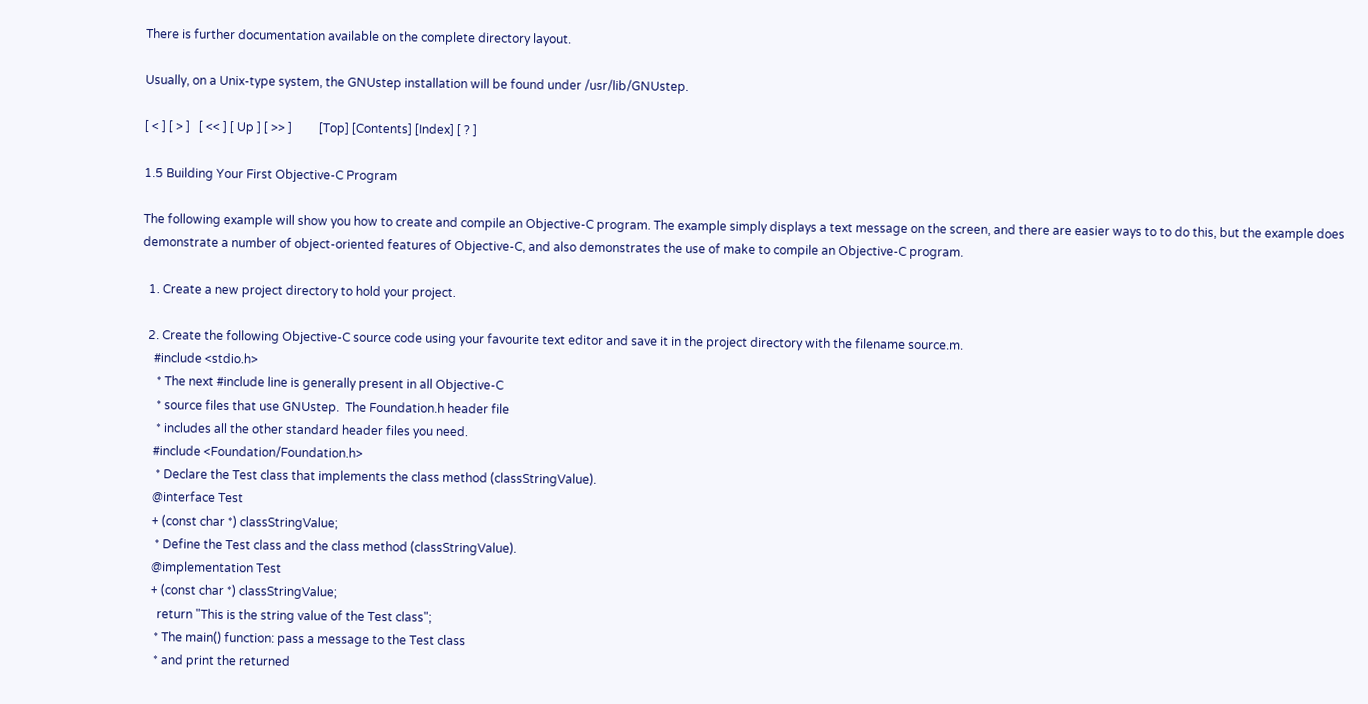There is further documentation available on the complete directory layout.

Usually, on a Unix-type system, the GNUstep installation will be found under /usr/lib/GNUstep.

[ < ] [ > ]   [ << ] [ Up ] [ >> ]         [Top] [Contents] [Index] [ ? ]

1.5 Building Your First Objective-C Program

The following example will show you how to create and compile an Objective-C program. The example simply displays a text message on the screen, and there are easier ways to to do this, but the example does demonstrate a number of object-oriented features of Objective-C, and also demonstrates the use of make to compile an Objective-C program.

  1. Create a new project directory to hold your project.

  2. Create the following Objective-C source code using your favourite text editor and save it in the project directory with the filename source.m.
    #include <stdio.h>
     * The next #include line is generally present in all Objective-C
     * source files that use GNUstep.  The Foundation.h header file
     * includes all the other standard header files you need.
    #include <Foundation/Foundation.h>
     * Declare the Test class that implements the class method (classStringValue).
    @interface Test
    + (const char *) classStringValue;
     * Define the Test class and the class method (classStringValue).
    @implementation Test
    + (const char *) classStringValue;
      return "This is the string value of the Test class";
     * The main() function: pass a message to the Test class
     * and print the returned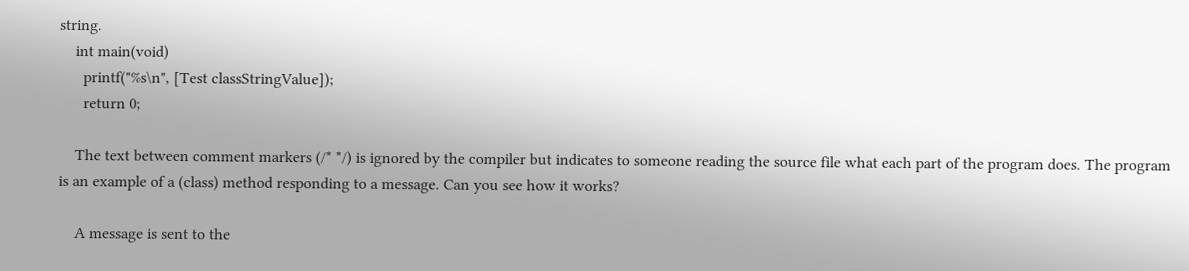string.
    int main(void)
      printf("%s\n", [Test classStringValue]);
      return 0;

    The text between comment markers (/* */) is ignored by the compiler but indicates to someone reading the source file what each part of the program does. The program is an example of a (class) method responding to a message. Can you see how it works?

    A message is sent to the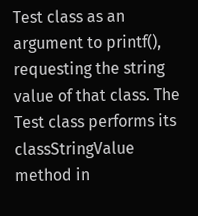Test class as an argument to printf(), requesting the string value of that class. The Test class performs its classStringValue method in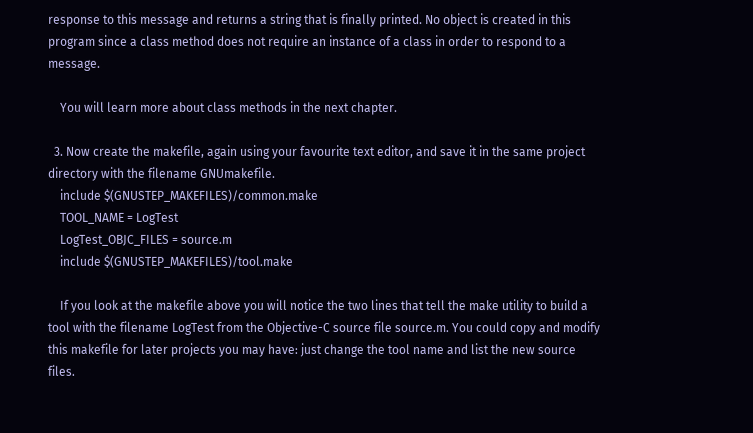response to this message and returns a string that is finally printed. No object is created in this program since a class method does not require an instance of a class in order to respond to a message.

    You will learn more about class methods in the next chapter.

  3. Now create the makefile, again using your favourite text editor, and save it in the same project directory with the filename GNUmakefile.
    include $(GNUSTEP_MAKEFILES)/common.make
    TOOL_NAME = LogTest
    LogTest_OBJC_FILES = source.m
    include $(GNUSTEP_MAKEFILES)/tool.make

    If you look at the makefile above you will notice the two lines that tell the make utility to build a tool with the filename LogTest from the Objective-C source file source.m. You could copy and modify this makefile for later projects you may have: just change the tool name and list the new source files.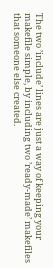The two ’include’ lines are just a way of keeping your makefile simple, by including two ’ready-made’ makefiles that someone else created.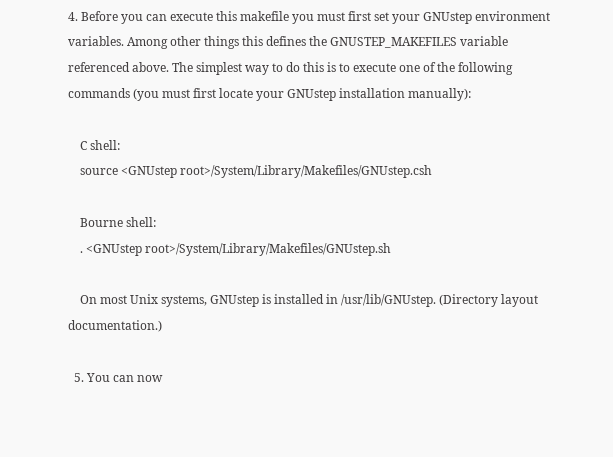4. Before you can execute this makefile you must first set your GNUstep environment variables. Among other things this defines the GNUSTEP_MAKEFILES variable referenced above. The simplest way to do this is to execute one of the following commands (you must first locate your GNUstep installation manually):

    C shell:
    source <GNUstep root>/System/Library/Makefiles/GNUstep.csh

    Bourne shell:
    . <GNUstep root>/System/Library/Makefiles/GNUstep.sh

    On most Unix systems, GNUstep is installed in /usr/lib/GNUstep. (Directory layout documentation.)

  5. You can now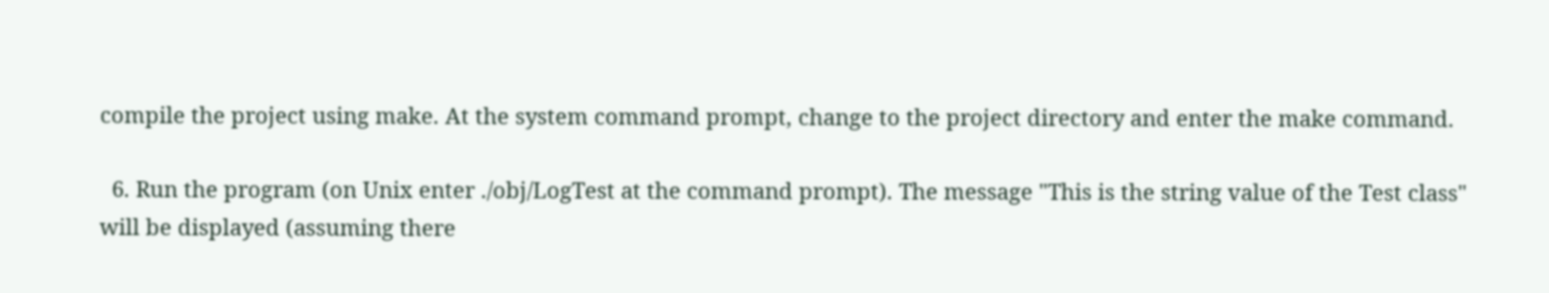compile the project using make. At the system command prompt, change to the project directory and enter the make command.

  6. Run the program (on Unix enter ./obj/LogTest at the command prompt). The message "This is the string value of the Test class" will be displayed (assuming there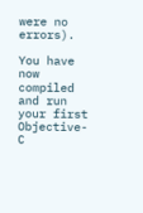were no errors).

You have now compiled and run your first Objective-C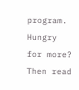program. Hungry for more? Then read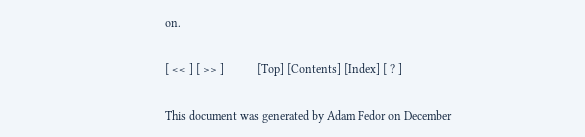on.

[ << ] [ >> ]           [Top] [Contents] [Index] [ ? ]

This document was generated by Adam Fedor on December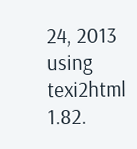24, 2013 using texi2html 1.82.